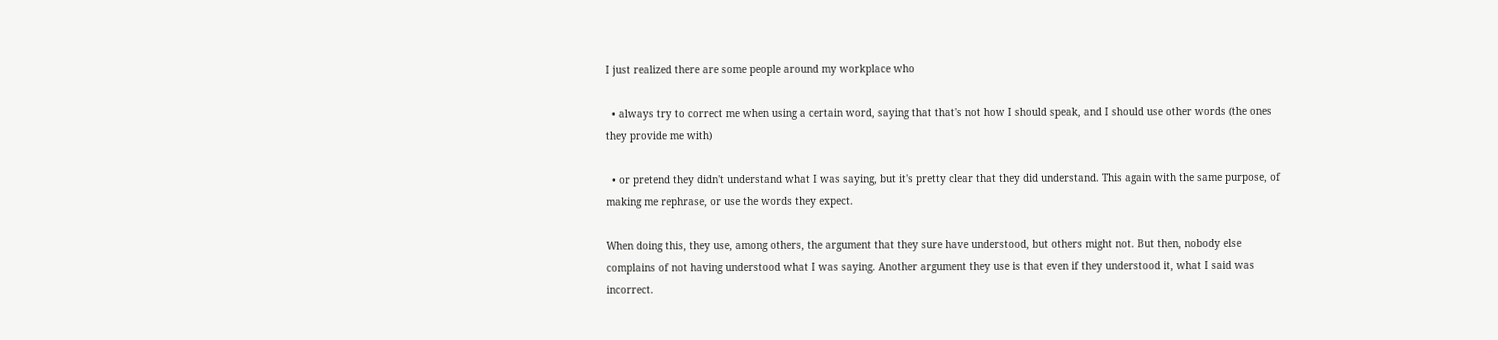I just realized there are some people around my workplace who

  • always try to correct me when using a certain word, saying that that's not how I should speak, and I should use other words (the ones they provide me with)

  • or pretend they didn't understand what I was saying, but it's pretty clear that they did understand. This again with the same purpose, of making me rephrase, or use the words they expect.

When doing this, they use, among others, the argument that they sure have understood, but others might not. But then, nobody else complains of not having understood what I was saying. Another argument they use is that even if they understood it, what I said was incorrect.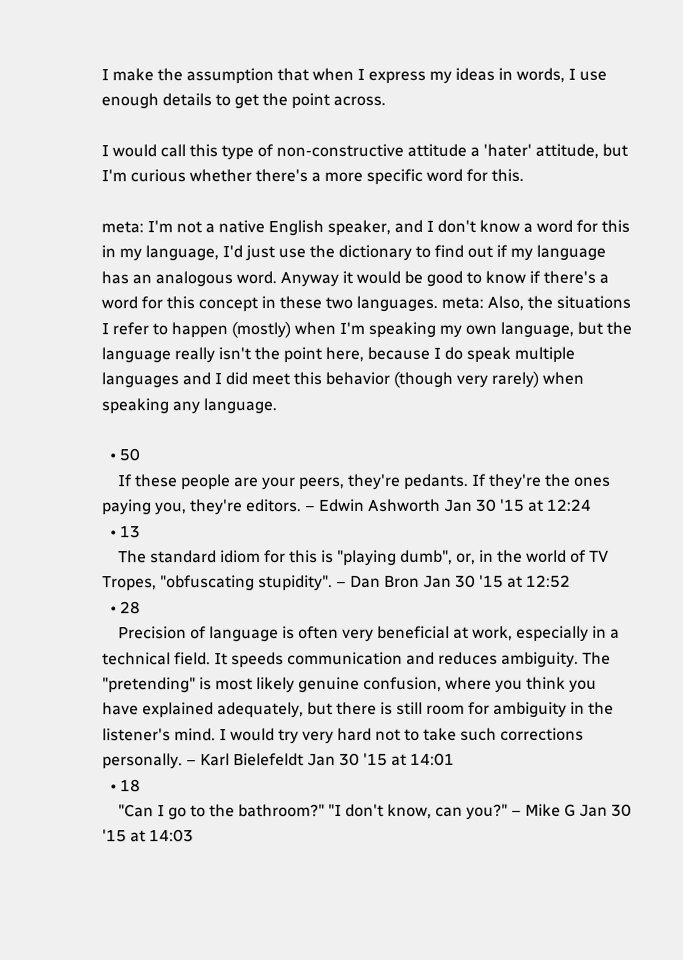I make the assumption that when I express my ideas in words, I use enough details to get the point across.

I would call this type of non-constructive attitude a 'hater' attitude, but I'm curious whether there's a more specific word for this.

meta: I'm not a native English speaker, and I don't know a word for this in my language, I'd just use the dictionary to find out if my language has an analogous word. Anyway it would be good to know if there's a word for this concept in these two languages. meta: Also, the situations I refer to happen (mostly) when I'm speaking my own language, but the language really isn't the point here, because I do speak multiple languages and I did meet this behavior (though very rarely) when speaking any language.

  • 50
    If these people are your peers, they're pedants. If they're the ones paying you, they're editors. – Edwin Ashworth Jan 30 '15 at 12:24
  • 13
    The standard idiom for this is "playing dumb", or, in the world of TV Tropes, "obfuscating stupidity". – Dan Bron Jan 30 '15 at 12:52
  • 28
    Precision of language is often very beneficial at work, especially in a technical field. It speeds communication and reduces ambiguity. The "pretending" is most likely genuine confusion, where you think you have explained adequately, but there is still room for ambiguity in the listener's mind. I would try very hard not to take such corrections personally. – Karl Bielefeldt Jan 30 '15 at 14:01
  • 18
    "Can I go to the bathroom?" "I don't know, can you?" – Mike G Jan 30 '15 at 14:03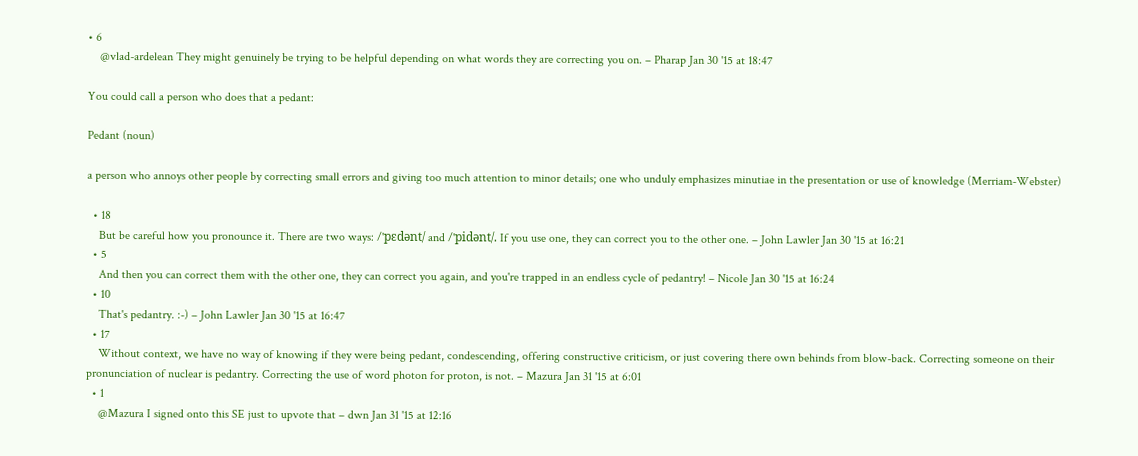• 6
    @vlad-ardelean They might genuinely be trying to be helpful depending on what words they are correcting you on. – Pharap Jan 30 '15 at 18:47

You could call a person who does that a pedant:

Pedant (noun)

a person who annoys other people by correcting small errors and giving too much attention to minor details; one who unduly emphasizes minutiae in the presentation or use of knowledge (Merriam-Webster)

  • 18
    But be careful how you pronounce it. There are two ways: /'pɛdənt/ and /'pidənt/. If you use one, they can correct you to the other one. – John Lawler Jan 30 '15 at 16:21
  • 5
    And then you can correct them with the other one, they can correct you again, and you're trapped in an endless cycle of pedantry! – Nicole Jan 30 '15 at 16:24
  • 10
    That's pedantry. :-) – John Lawler Jan 30 '15 at 16:47
  • 17
    Without context, we have no way of knowing if they were being pedant, condescending, offering constructive criticism, or just covering there own behinds from blow-back. Correcting someone on their pronunciation of nuclear is pedantry. Correcting the use of word photon for proton, is not. – Mazura Jan 31 '15 at 6:01
  • 1
    @Mazura I signed onto this SE just to upvote that – dwn Jan 31 '15 at 12:16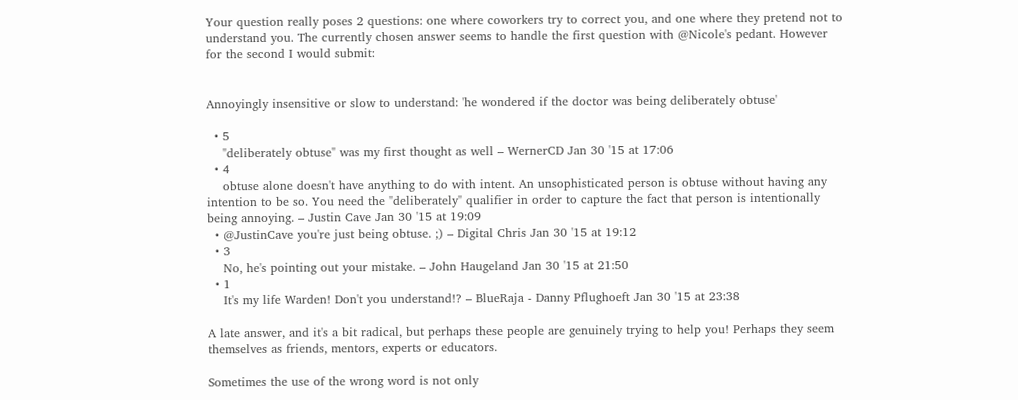Your question really poses 2 questions: one where coworkers try to correct you, and one where they pretend not to understand you. The currently chosen answer seems to handle the first question with @Nicole's pedant. However for the second I would submit:


Annoyingly insensitive or slow to understand: 'he wondered if the doctor was being deliberately obtuse'

  • 5
    "deliberately obtuse" was my first thought as well – WernerCD Jan 30 '15 at 17:06
  • 4
    obtuse alone doesn't have anything to do with intent. An unsophisticated person is obtuse without having any intention to be so. You need the "deliberately" qualifier in order to capture the fact that person is intentionally being annoying. – Justin Cave Jan 30 '15 at 19:09
  • @JustinCave you're just being obtuse. ;) – Digital Chris Jan 30 '15 at 19:12
  • 3
    No, he's pointing out your mistake. – John Haugeland Jan 30 '15 at 21:50
  • 1
    It's my life Warden! Don't you understand!? – BlueRaja - Danny Pflughoeft Jan 30 '15 at 23:38

A late answer, and it's a bit radical, but perhaps these people are genuinely trying to help you! Perhaps they seem themselves as friends, mentors, experts or educators.

Sometimes the use of the wrong word is not only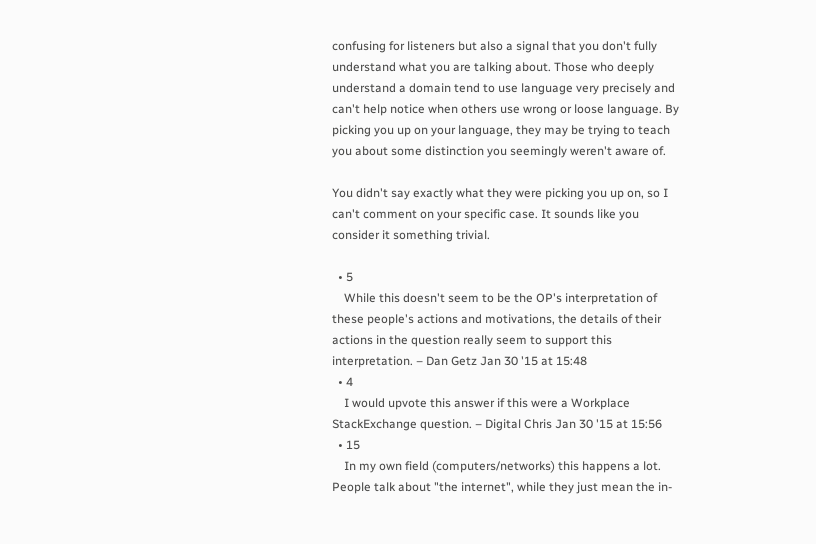confusing for listeners but also a signal that you don't fully understand what you are talking about. Those who deeply understand a domain tend to use language very precisely and can't help notice when others use wrong or loose language. By picking you up on your language, they may be trying to teach you about some distinction you seemingly weren't aware of.

You didn't say exactly what they were picking you up on, so I can't comment on your specific case. It sounds like you consider it something trivial.

  • 5
    While this doesn't seem to be the OP's interpretation of these people's actions and motivations, the details of their actions in the question really seem to support this interpretation. – Dan Getz Jan 30 '15 at 15:48
  • 4
    I would upvote this answer if this were a Workplace StackExchange question. – Digital Chris Jan 30 '15 at 15:56
  • 15
    In my own field (computers/networks) this happens a lot. People talk about "the internet", while they just mean the in-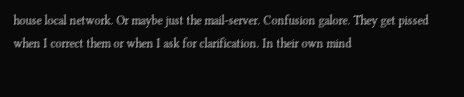house local network. Or maybe just the mail-server. Confusion galore. They get pissed when I correct them or when I ask for clarification. In their own mind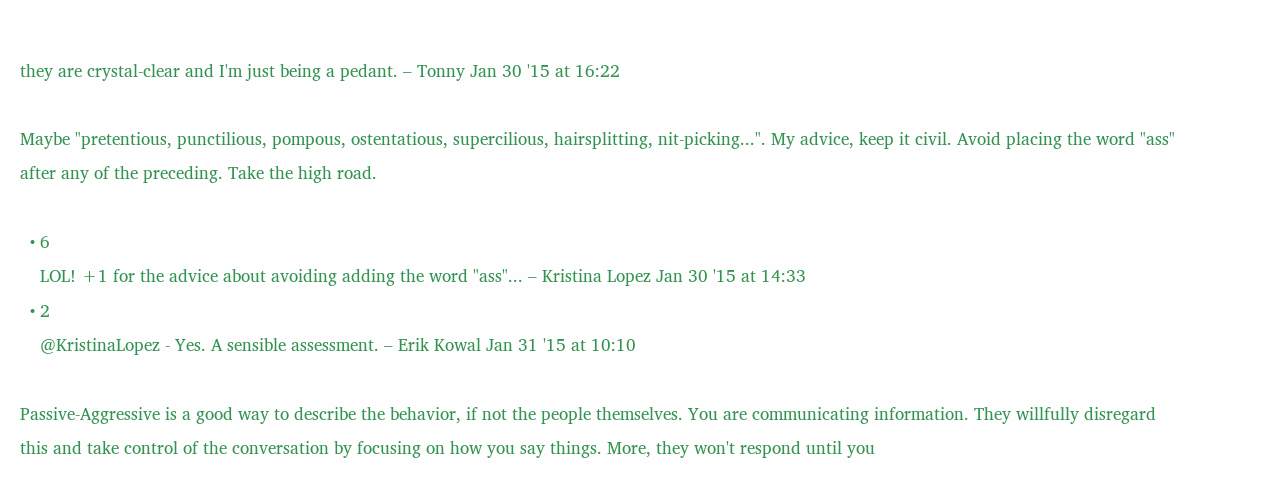they are crystal-clear and I'm just being a pedant. – Tonny Jan 30 '15 at 16:22

Maybe "pretentious, punctilious, pompous, ostentatious, supercilious, hairsplitting, nit-picking...". My advice, keep it civil. Avoid placing the word "ass" after any of the preceding. Take the high road.

  • 6
    LOL! +1 for the advice about avoiding adding the word "ass"... – Kristina Lopez Jan 30 '15 at 14:33
  • 2
    @KristinaLopez - Yes. A sensible assessment. – Erik Kowal Jan 31 '15 at 10:10

Passive-Aggressive is a good way to describe the behavior, if not the people themselves. You are communicating information. They willfully disregard this and take control of the conversation by focusing on how you say things. More, they won't respond until you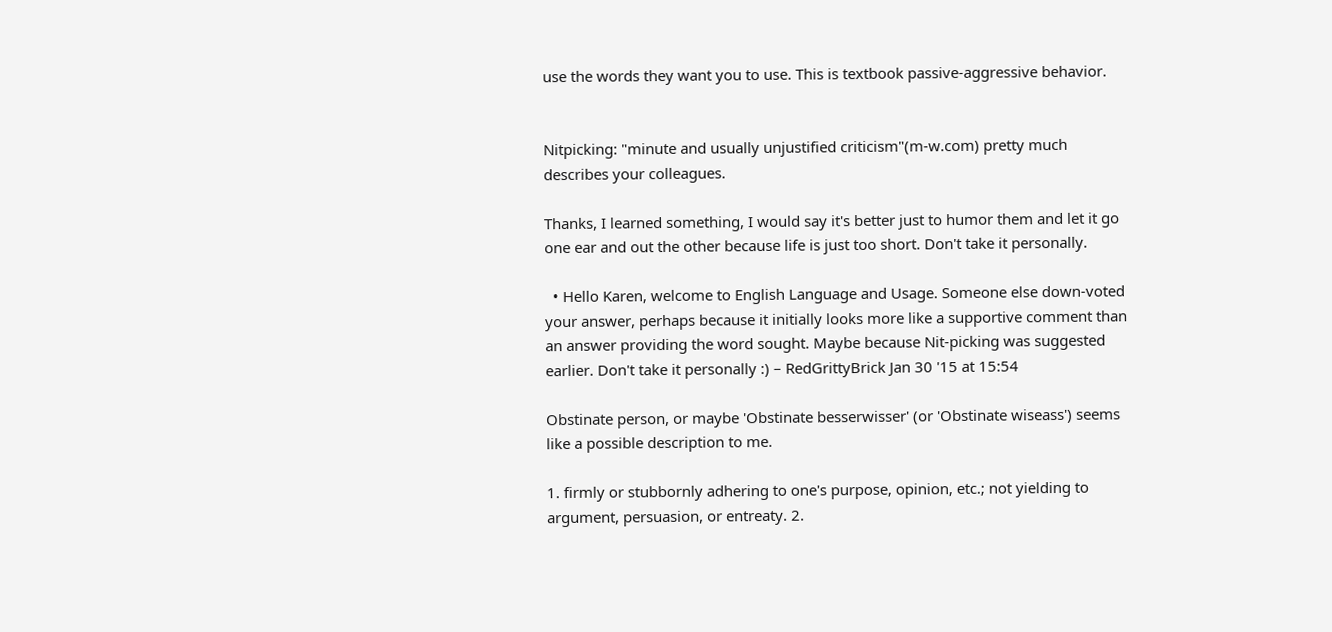use the words they want you to use. This is textbook passive-aggressive behavior.


Nitpicking: "minute and usually unjustified criticism"(m-w.com) pretty much describes your colleagues.

Thanks, I learned something, I would say it's better just to humor them and let it go one ear and out the other because life is just too short. Don't take it personally.

  • Hello Karen, welcome to English Language and Usage. Someone else down-voted your answer, perhaps because it initially looks more like a supportive comment than an answer providing the word sought. Maybe because Nit-picking was suggested earlier. Don't take it personally :) – RedGrittyBrick Jan 30 '15 at 15:54

Obstinate person, or maybe 'Obstinate besserwisser' (or 'Obstinate wiseass') seems like a possible description to me.

1. firmly or stubbornly adhering to one's purpose, opinion, etc.; not yielding to argument, persuasion, or entreaty. 2.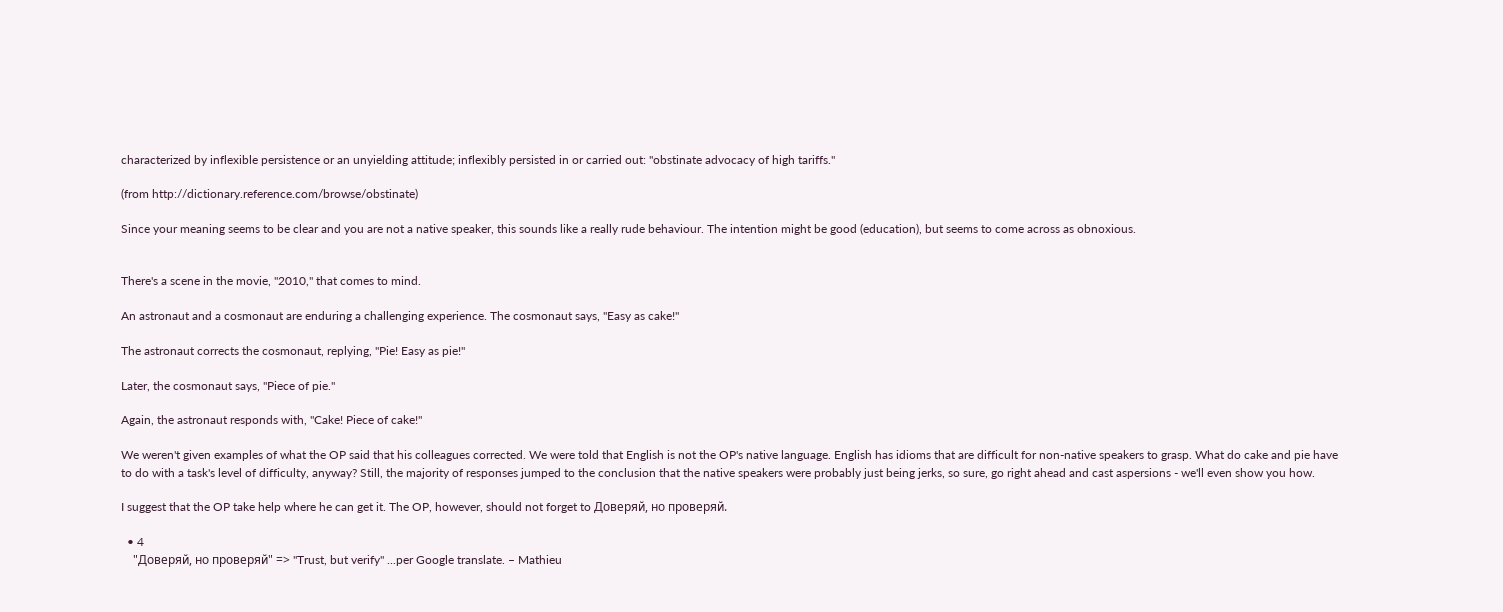characterized by inflexible persistence or an unyielding attitude; inflexibly persisted in or carried out: "obstinate advocacy of high tariffs."

(from http://dictionary.reference.com/browse/obstinate)

Since your meaning seems to be clear and you are not a native speaker, this sounds like a really rude behaviour. The intention might be good (education), but seems to come across as obnoxious.


There's a scene in the movie, "2010," that comes to mind.

An astronaut and a cosmonaut are enduring a challenging experience. The cosmonaut says, "Easy as cake!"

The astronaut corrects the cosmonaut, replying, "Pie! Easy as pie!"

Later, the cosmonaut says, "Piece of pie."

Again, the astronaut responds with, "Cake! Piece of cake!"

We weren't given examples of what the OP said that his colleagues corrected. We were told that English is not the OP's native language. English has idioms that are difficult for non-native speakers to grasp. What do cake and pie have to do with a task's level of difficulty, anyway? Still, the majority of responses jumped to the conclusion that the native speakers were probably just being jerks, so sure, go right ahead and cast aspersions - we'll even show you how.

I suggest that the OP take help where he can get it. The OP, however, should not forget to Доверяй, но проверяй.

  • 4
    "Доверяй, но проверяй" => "Trust, but verify" ...per Google translate. – Mathieu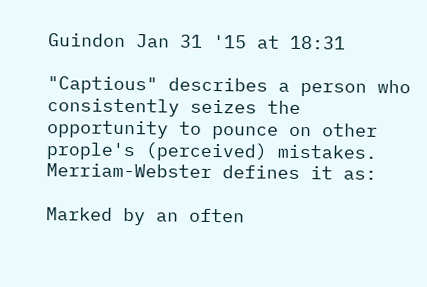Guindon Jan 31 '15 at 18:31

"Captious" describes a person who consistently seizes the opportunity to pounce on other prople's (perceived) mistakes. Merriam-Webster defines it as:

Marked by an often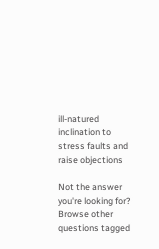ill-natured inclination to stress faults and raise objections

Not the answer you're looking for? Browse other questions tagged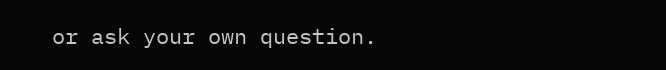or ask your own question.